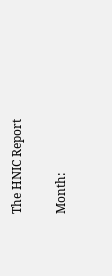The HNIC Report

Month: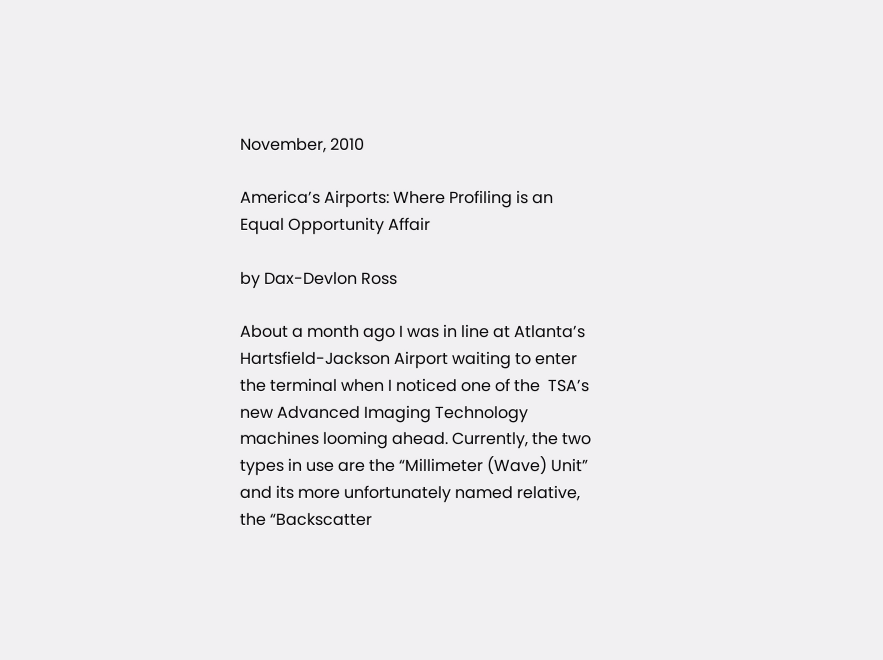November, 2010

America’s Airports: Where Profiling is an Equal Opportunity Affair

by Dax-Devlon Ross

About a month ago I was in line at Atlanta’s Hartsfield-Jackson Airport waiting to enter the terminal when I noticed one of the  TSA’s new Advanced Imaging Technology machines looming ahead. Currently, the two types in use are the “Millimeter (Wave) Unit” and its more unfortunately named relative, the “Backscatter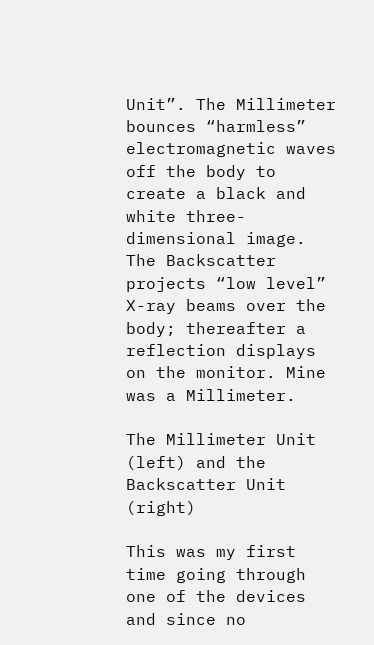Unit”. The Millimeter bounces “harmless” electromagnetic waves off the body to create a black and white three-dimensional image. The Backscatter projects “low level” X-ray beams over the body; thereafter a reflection displays on the monitor. Mine was a Millimeter.

The Millimeter Unit (left) and the Backscatter Unit (right)

This was my first time going through one of the devices and since no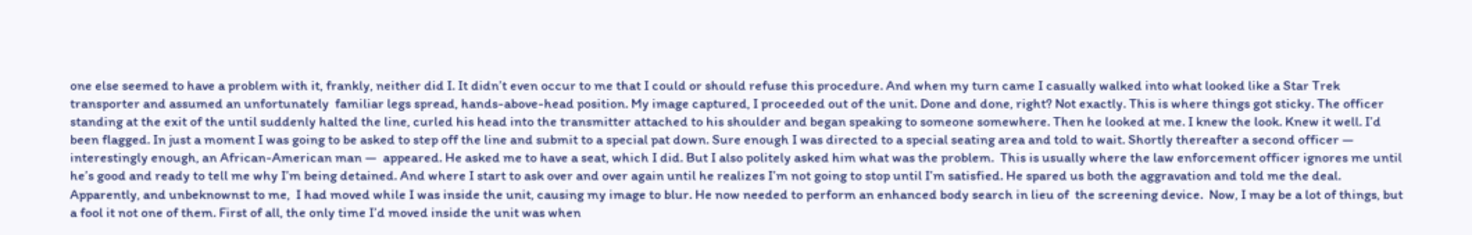one else seemed to have a problem with it, frankly, neither did I. It didn’t even occur to me that I could or should refuse this procedure. And when my turn came I casually walked into what looked like a Star Trek transporter and assumed an unfortunately  familiar legs spread, hands-above-head position. My image captured, I proceeded out of the unit. Done and done, right? Not exactly. This is where things got sticky. The officer standing at the exit of the until suddenly halted the line, curled his head into the transmitter attached to his shoulder and began speaking to someone somewhere. Then he looked at me. I knew the look. Knew it well. I’d been flagged. In just a moment I was going to be asked to step off the line and submit to a special pat down. Sure enough I was directed to a special seating area and told to wait. Shortly thereafter a second officer — interestingly enough, an African-American man —  appeared. He asked me to have a seat, which I did. But I also politely asked him what was the problem.  This is usually where the law enforcement officer ignores me until he’s good and ready to tell me why I’m being detained. And where I start to ask over and over again until he realizes I’m not going to stop until I’m satisfied. He spared us both the aggravation and told me the deal. Apparently, and unbeknownst to me,  I had moved while I was inside the unit, causing my image to blur. He now needed to perform an enhanced body search in lieu of  the screening device.  Now, I may be a lot of things, but a fool it not one of them. First of all, the only time I’d moved inside the unit was when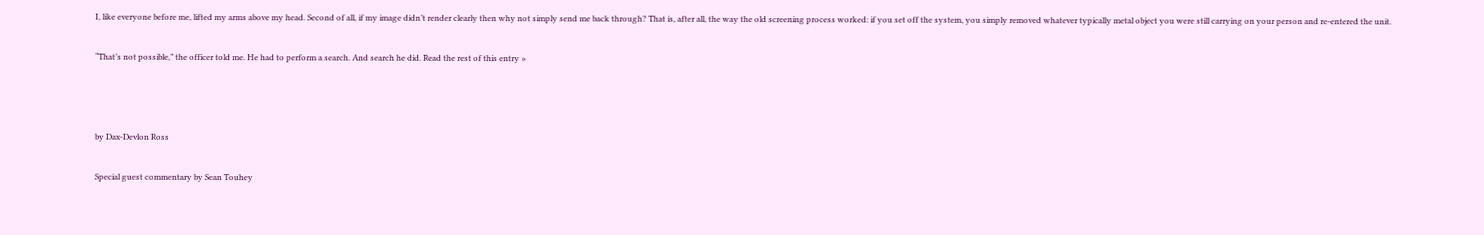I, like everyone before me, lifted my arms above my head. Second of all, if my image didn’t render clearly then why not simply send me back through? That is, after all, the way the old screening process worked: if you set off the system, you simply removed whatever typically metal object you were still carrying on your person and re-entered the unit.

“That’s not possible,” the officer told me. He had to perform a search. And search he did. Read the rest of this entry »



by Dax-Devlon Ross

Special guest commentary by Sean Touhey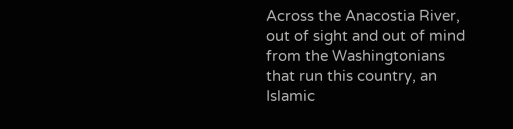Across the Anacostia River, out of sight and out of mind from the Washingtonians that run this country, an Islamic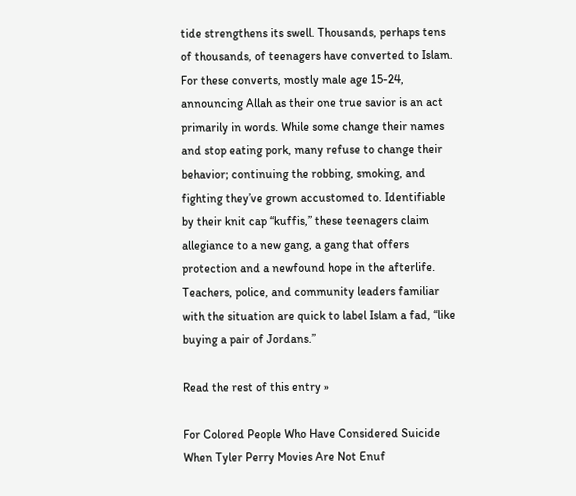tide strengthens its swell. Thousands, perhaps tens of thousands, of teenagers have converted to Islam. For these converts, mostly male age 15-24, announcing Allah as their one true savior is an act primarily in words. While some change their names and stop eating pork, many refuse to change their behavior; continuing the robbing, smoking, and fighting they’ve grown accustomed to. Identifiable by their knit cap “kuffis,” these teenagers claim allegiance to a new gang, a gang that offers protection and a newfound hope in the afterlife. Teachers, police, and community leaders familiar with the situation are quick to label Islam a fad, “like buying a pair of Jordans.”

Read the rest of this entry »

For Colored People Who Have Considered Suicide When Tyler Perry Movies Are Not Enuf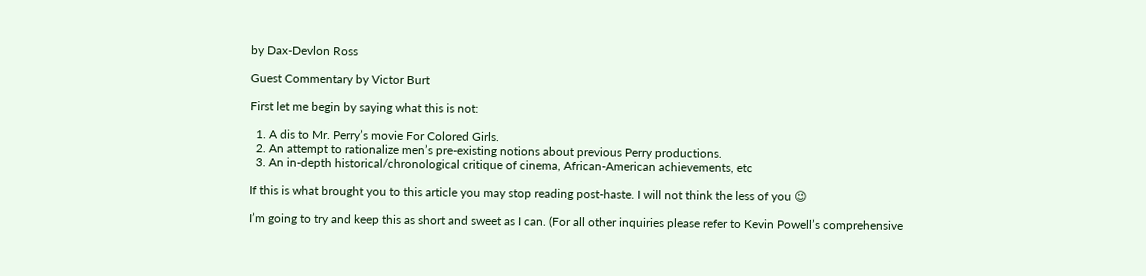by Dax-Devlon Ross

Guest Commentary by Victor Burt

First let me begin by saying what this is not:

  1. A dis to Mr. Perry’s movie For Colored Girls.
  2. An attempt to rationalize men’s pre-existing notions about previous Perry productions.
  3. An in-depth historical/chronological critique of cinema, African-American achievements, etc

If this is what brought you to this article you may stop reading post-haste. I will not think the less of you 😉

I’m going to try and keep this as short and sweet as I can. (For all other inquiries please refer to Kevin Powell’s comprehensive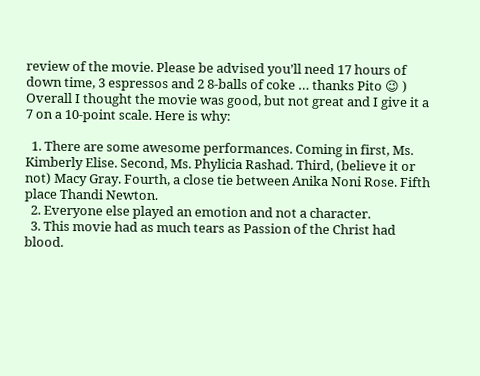review of the movie. Please be advised you’ll need 17 hours of down time, 3 espressos and 2 8-balls of coke … thanks Pito 😉 ) Overall I thought the movie was good, but not great and I give it a 7 on a 10-point scale. Here is why:

  1. There are some awesome performances. Coming in first, Ms. Kimberly Elise. Second, Ms. Phylicia Rashad. Third, (believe it or not) Macy Gray. Fourth, a close tie between Anika Noni Rose. Fifth place Thandi Newton.
  2. Everyone else played an emotion and not a character.
  3. This movie had as much tears as Passion of the Christ had blood.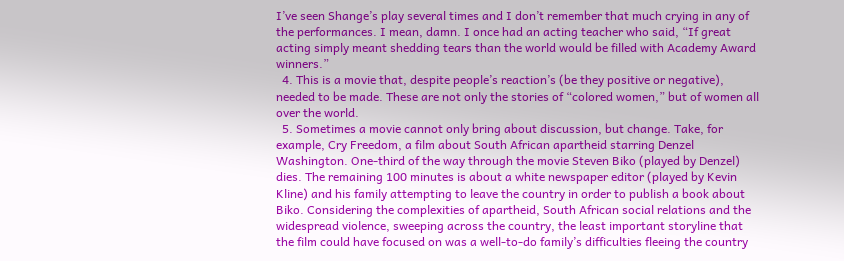I’ve seen Shange’s play several times and I don’t remember that much crying in any of the performances. I mean, damn. I once had an acting teacher who said, “If great acting simply meant shedding tears than the world would be filled with Academy Award winners.”
  4. This is a movie that, despite people’s reaction’s (be they positive or negative), needed to be made. These are not only the stories of “colored women,” but of women all over the world.
  5. Sometimes a movie cannot only bring about discussion, but change. Take, for example, Cry Freedom, a film about South African apartheid starring Denzel Washington. One-third of the way through the movie Steven Biko (played by Denzel) dies. The remaining 100 minutes is about a white newspaper editor (played by Kevin Kline) and his family attempting to leave the country in order to publish a book about Biko. Considering the complexities of apartheid, South African social relations and the widespread violence, sweeping across the country, the least important storyline that the film could have focused on was a well-to-do family’s difficulties fleeing the country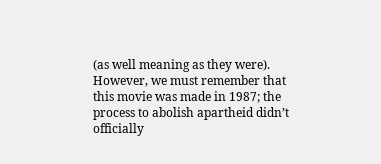(as well meaning as they were). However, we must remember that this movie was made in 1987; the process to abolish apartheid didn’t officially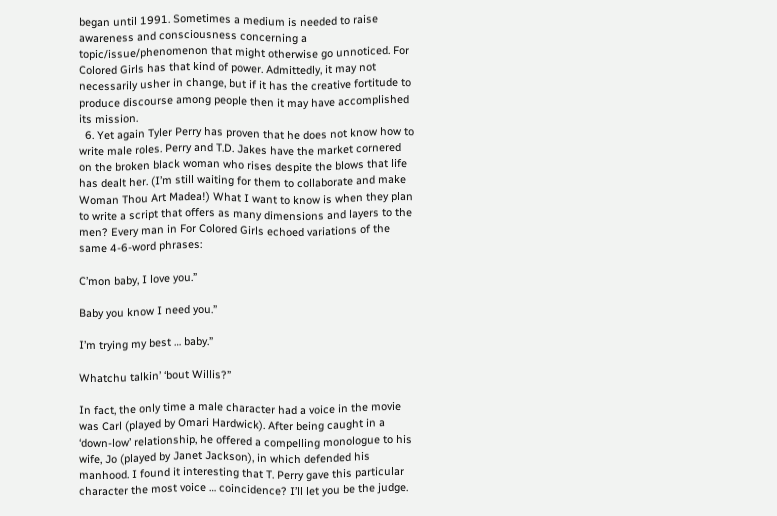began until 1991. Sometimes a medium is needed to raise awareness and consciousness concerning a topic/issue/phenomenon that might otherwise go unnoticed. For Colored Girls has that kind of power. Admittedly, it may not necessarily usher in change, but if it has the creative fortitude to produce discourse among people then it may have accomplished its mission.
  6. Yet again Tyler Perry has proven that he does not know how to write male roles. Perry and T.D. Jakes have the market cornered on the broken black woman who rises despite the blows that life has dealt her. (I’m still waiting for them to collaborate and make Woman Thou Art Madea!) What I want to know is when they plan to write a script that offers as many dimensions and layers to the men? Every man in For Colored Girls echoed variations of the same 4-6-word phrases:

C’mon baby, I love you.”

Baby you know I need you.”

I’m trying my best … baby.”

Whatchu talkin’ ‘bout Willis?”

In fact, the only time a male character had a voice in the movie was Carl (played by Omari Hardwick). After being caught in a ‘down-low’ relationship, he offered a compelling monologue to his wife, Jo (played by Janet Jackson), in which defended his manhood. I found it interesting that T. Perry gave this particular character the most voice … coincidence? I’ll let you be the judge.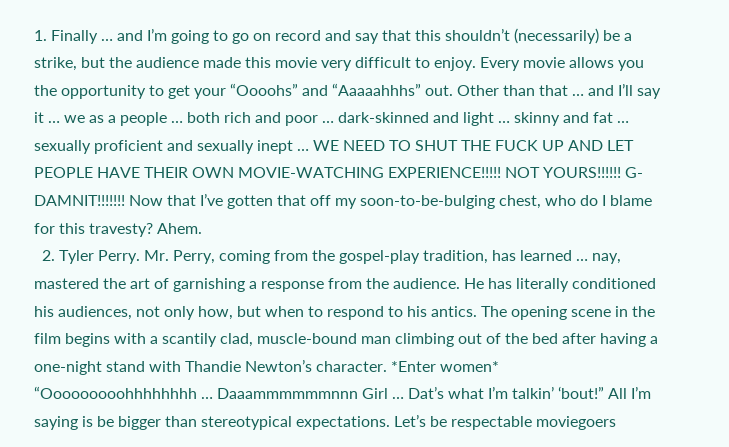1. Finally … and I’m going to go on record and say that this shouldn’t (necessarily) be a strike, but the audience made this movie very difficult to enjoy. Every movie allows you the opportunity to get your “Oooohs” and “Aaaaahhhs” out. Other than that … and I’ll say it … we as a people … both rich and poor … dark-skinned and light … skinny and fat … sexually proficient and sexually inept … WE NEED TO SHUT THE FUCK UP AND LET PEOPLE HAVE THEIR OWN MOVIE-WATCHING EXPERIENCE!!!!! NOT YOURS!!!!!! G-DAMNIT!!!!!!! Now that I’ve gotten that off my soon-to-be-bulging chest, who do I blame for this travesty? Ahem.
  2. Tyler Perry. Mr. Perry, coming from the gospel-play tradition, has learned … nay, mastered the art of garnishing a response from the audience. He has literally conditioned his audiences, not only how, but when to respond to his antics. The opening scene in the film begins with a scantily clad, muscle-bound man climbing out of the bed after having a one-night stand with Thandie Newton’s character. *Enter women* “Ooooooooohhhhhhhh … Daaammmmmmnnn Girl … Dat’s what I’m talkin’ ‘bout!” All I’m saying is be bigger than stereotypical expectations. Let’s be respectable moviegoers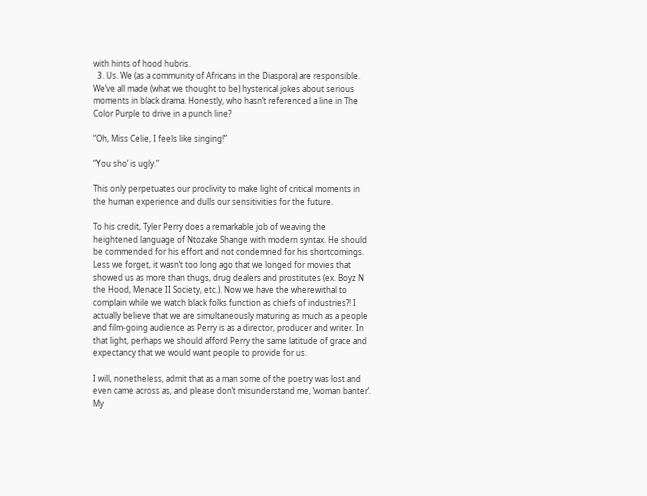with hints of hood hubris.
  3. Us. We (as a community of Africans in the Diaspora) are responsible. We’ve all made (what we thought to be) hysterical jokes about serious moments in black drama. Honestly, who hasn’t referenced a line in The Color Purple to drive in a punch line?

“Oh, Miss Celie, I feels like singing!”

“You sho’ is ugly.”

This only perpetuates our proclivity to make light of critical moments in the human experience and dulls our sensitivities for the future.

To his credit, Tyler Perry does a remarkable job of weaving the heightened language of Ntozake Shange with modern syntax. He should be commended for his effort and not condemned for his shortcomings. Less we forget, it wasn’t too long ago that we longed for movies that showed us as more than thugs, drug dealers and prostitutes (ex. Boyz N the Hood, Menace II Society, etc.). Now we have the wherewithal to complain while we watch black folks function as chiefs of industries?! I actually believe that we are simultaneously maturing as much as a people and film-going audience as Perry is as a director, producer and writer. In that light, perhaps we should afford Perry the same latitude of grace and expectancy that we would want people to provide for us.

I will, nonetheless, admit that as a man some of the poetry was lost and even came across as, and please don’t misunderstand me, ‘woman banter’. My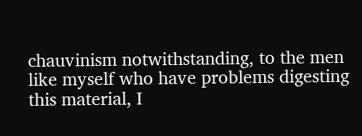chauvinism notwithstanding, to the men like myself who have problems digesting this material, I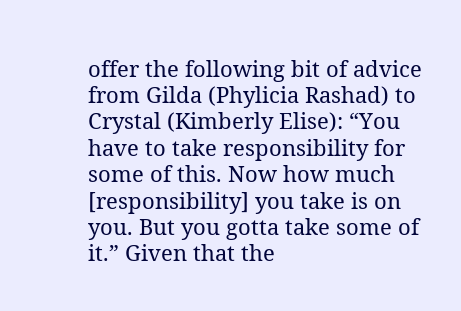offer the following bit of advice from Gilda (Phylicia Rashad) to Crystal (Kimberly Elise): “You have to take responsibility for some of this. Now how much [responsibility] you take is on you. But you gotta take some of it.” Given that the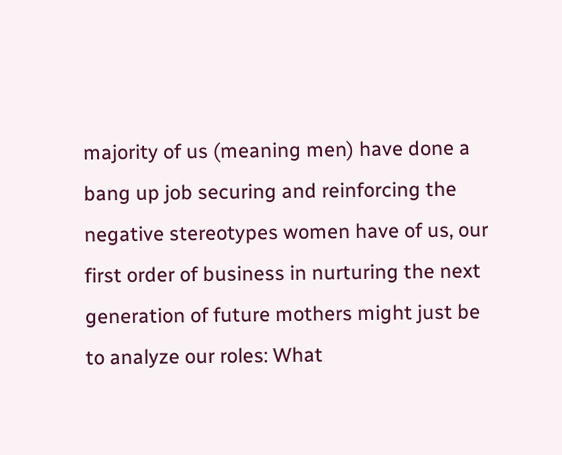majority of us (meaning men) have done a bang up job securing and reinforcing the negative stereotypes women have of us, our first order of business in nurturing the next generation of future mothers might just be to analyze our roles: What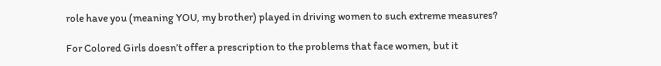role have you (meaning YOU, my brother) played in driving women to such extreme measures?

For Colored Girls doesn’t offer a prescription to the problems that face women, but it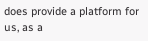does provide a platform for us, as a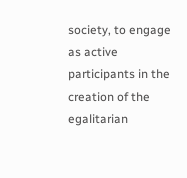society, to engage as active participants in the creation of the egalitarian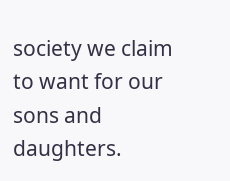society we claim to want for our sons and daughters.